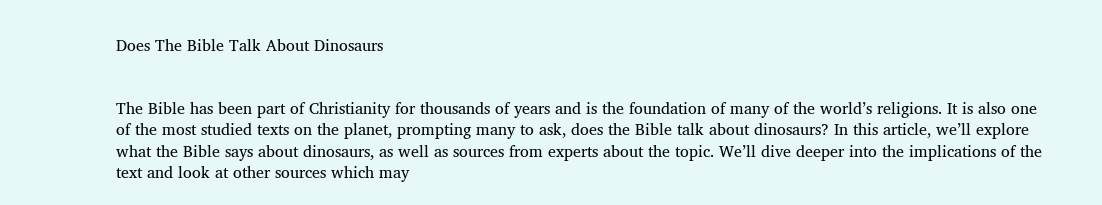Does The Bible Talk About Dinosaurs


The Bible has been part of Christianity for thousands of years and is the foundation of many of the world’s religions. It is also one of the most studied texts on the planet, prompting many to ask, does the Bible talk about dinosaurs? In this article, we’ll explore what the Bible says about dinosaurs, as well as sources from experts about the topic. We’ll dive deeper into the implications of the text and look at other sources which may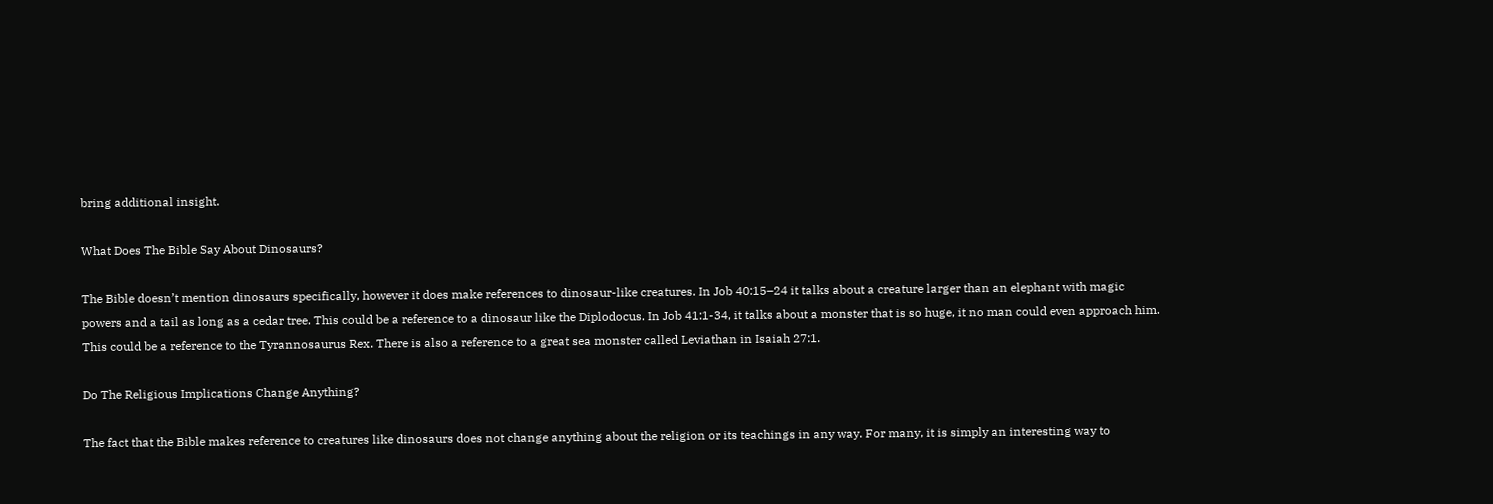bring additional insight.

What Does The Bible Say About Dinosaurs?

The Bible doesn’t mention dinosaurs specifically, however it does make references to dinosaur-like creatures. In Job 40:15–24 it talks about a creature larger than an elephant with magic powers and a tail as long as a cedar tree. This could be a reference to a dinosaur like the Diplodocus. In Job 41:1-34, it talks about a monster that is so huge, it no man could even approach him. This could be a reference to the Tyrannosaurus Rex. There is also a reference to a great sea monster called Leviathan in Isaiah 27:1.

Do The Religious Implications Change Anything?

The fact that the Bible makes reference to creatures like dinosaurs does not change anything about the religion or its teachings in any way. For many, it is simply an interesting way to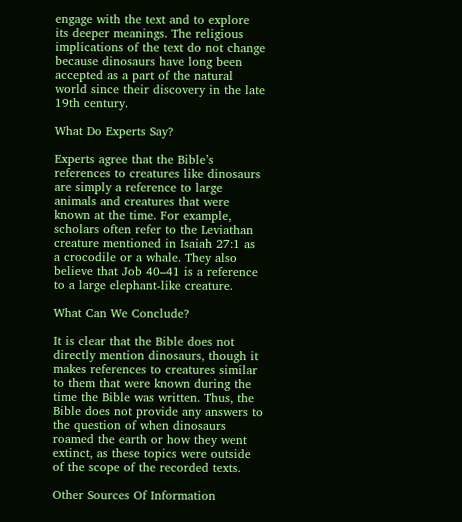engage with the text and to explore its deeper meanings. The religious implications of the text do not change because dinosaurs have long been accepted as a part of the natural world since their discovery in the late 19th century.

What Do Experts Say?

Experts agree that the Bible’s references to creatures like dinosaurs are simply a reference to large animals and creatures that were known at the time. For example, scholars often refer to the Leviathan creature mentioned in Isaiah 27:1 as a crocodile or a whale. They also believe that Job 40–41 is a reference to a large elephant-like creature.

What Can We Conclude?

It is clear that the Bible does not directly mention dinosaurs, though it makes references to creatures similar to them that were known during the time the Bible was written. Thus, the Bible does not provide any answers to the question of when dinosaurs roamed the earth or how they went extinct, as these topics were outside of the scope of the recorded texts.

Other Sources Of Information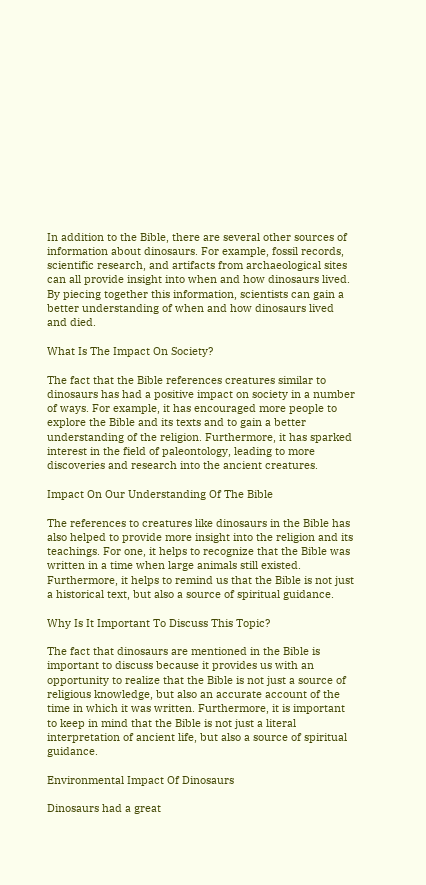In addition to the Bible, there are several other sources of information about dinosaurs. For example, fossil records, scientific research, and artifacts from archaeological sites can all provide insight into when and how dinosaurs lived. By piecing together this information, scientists can gain a better understanding of when and how dinosaurs lived and died.

What Is The Impact On Society?

The fact that the Bible references creatures similar to dinosaurs has had a positive impact on society in a number of ways. For example, it has encouraged more people to explore the Bible and its texts and to gain a better understanding of the religion. Furthermore, it has sparked interest in the field of paleontology, leading to more discoveries and research into the ancient creatures.

Impact On Our Understanding Of The Bible

The references to creatures like dinosaurs in the Bible has also helped to provide more insight into the religion and its teachings. For one, it helps to recognize that the Bible was written in a time when large animals still existed. Furthermore, it helps to remind us that the Bible is not just a historical text, but also a source of spiritual guidance.

Why Is It Important To Discuss This Topic?

The fact that dinosaurs are mentioned in the Bible is important to discuss because it provides us with an opportunity to realize that the Bible is not just a source of religious knowledge, but also an accurate account of the time in which it was written. Furthermore, it is important to keep in mind that the Bible is not just a literal interpretation of ancient life, but also a source of spiritual guidance.

Environmental Impact Of Dinosaurs

Dinosaurs had a great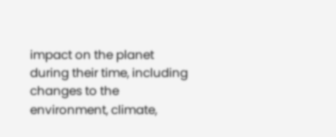impact on the planet during their time, including changes to the environment, climate,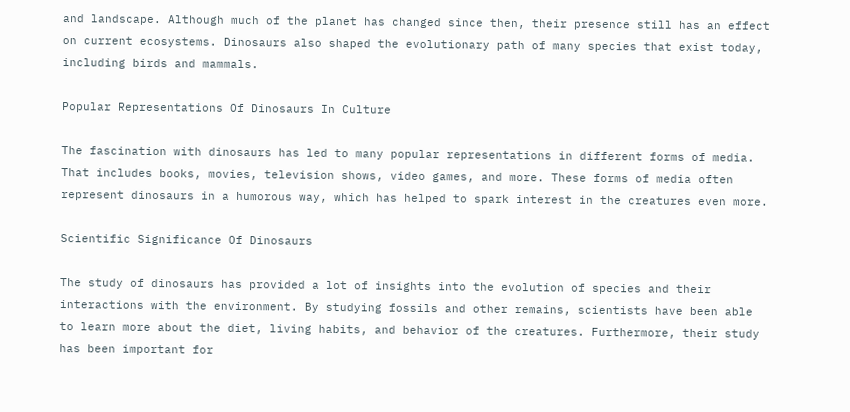and landscape. Although much of the planet has changed since then, their presence still has an effect on current ecosystems. Dinosaurs also shaped the evolutionary path of many species that exist today, including birds and mammals.

Popular Representations Of Dinosaurs In Culture

The fascination with dinosaurs has led to many popular representations in different forms of media. That includes books, movies, television shows, video games, and more. These forms of media often represent dinosaurs in a humorous way, which has helped to spark interest in the creatures even more.

Scientific Significance Of Dinosaurs

The study of dinosaurs has provided a lot of insights into the evolution of species and their interactions with the environment. By studying fossils and other remains, scientists have been able to learn more about the diet, living habits, and behavior of the creatures. Furthermore, their study has been important for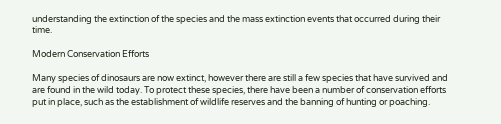understanding the extinction of the species and the mass extinction events that occurred during their time.

Modern Conservation Efforts

Many species of dinosaurs are now extinct, however there are still a few species that have survived and are found in the wild today. To protect these species, there have been a number of conservation efforts put in place, such as the establishment of wildlife reserves and the banning of hunting or poaching.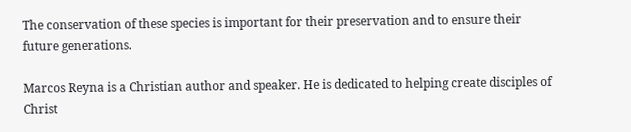The conservation of these species is important for their preservation and to ensure their future generations.

Marcos Reyna is a Christian author and speaker. He is dedicated to helping create disciples of Christ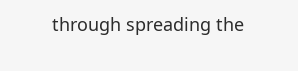through spreading the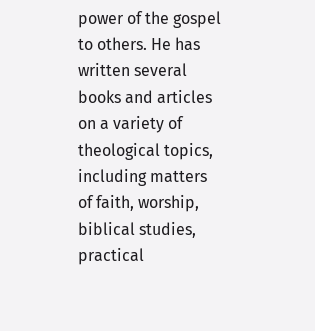power of the gospel to others. He has written several books and articles on a variety of theological topics, including matters of faith, worship, biblical studies, practical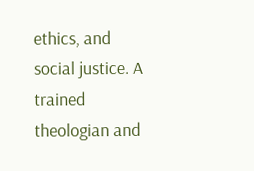ethics, and social justice. A trained theologian and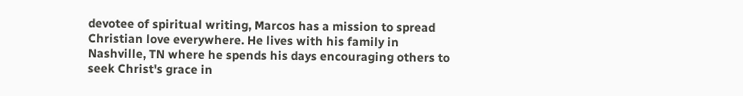devotee of spiritual writing, Marcos has a mission to spread Christian love everywhere. He lives with his family in Nashville, TN where he spends his days encouraging others to seek Christ's grace in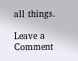all things.

Leave a Comment